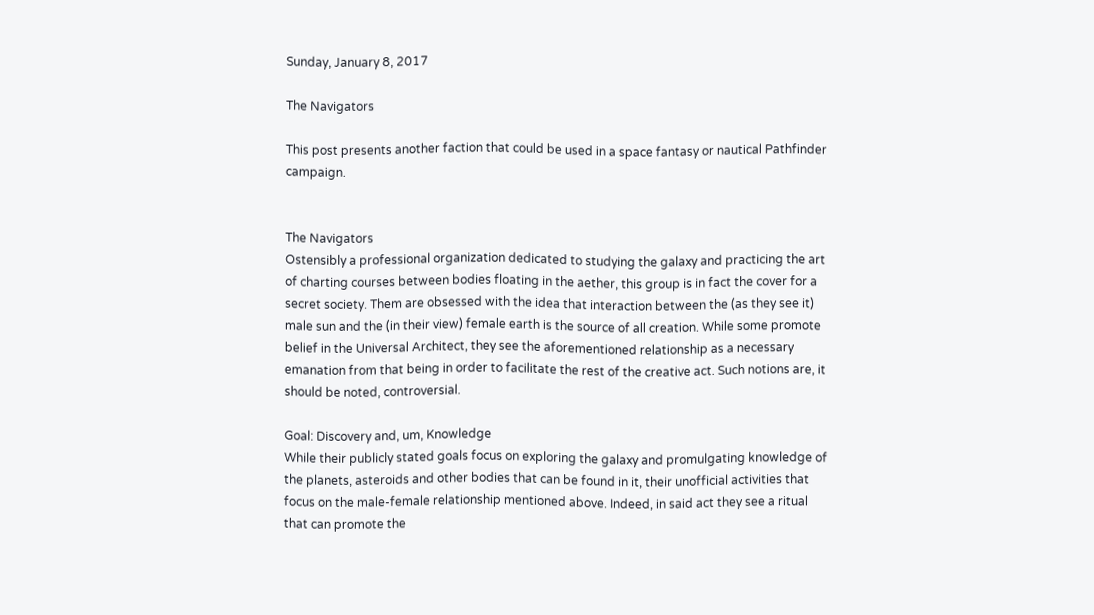Sunday, January 8, 2017

The Navigators

This post presents another faction that could be used in a space fantasy or nautical Pathfinder campaign.


The Navigators
Ostensibly a professional organization dedicated to studying the galaxy and practicing the art of charting courses between bodies floating in the aether, this group is in fact the cover for a secret society. Them are obsessed with the idea that interaction between the (as they see it) male sun and the (in their view) female earth is the source of all creation. While some promote belief in the Universal Architect, they see the aforementioned relationship as a necessary emanation from that being in order to facilitate the rest of the creative act. Such notions are, it should be noted, controversial.

Goal: Discovery and, um, Knowledge
While their publicly stated goals focus on exploring the galaxy and promulgating knowledge of the planets, asteroids and other bodies that can be found in it, their unofficial activities that focus on the male-female relationship mentioned above. Indeed, in said act they see a ritual that can promote the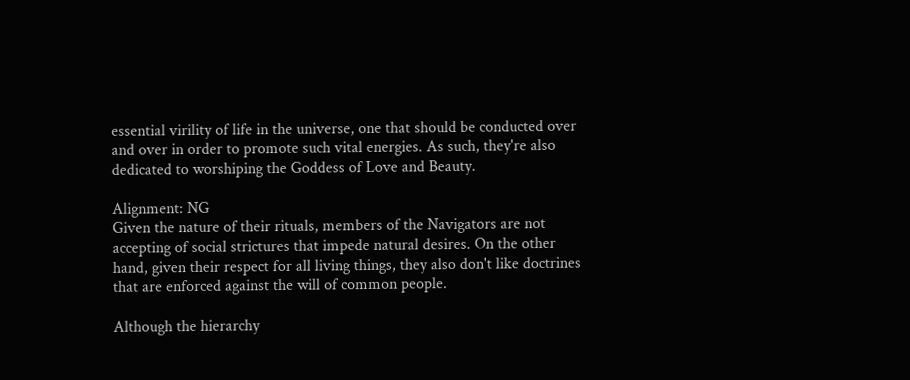essential virility of life in the universe, one that should be conducted over and over in order to promote such vital energies. As such, they're also dedicated to worshiping the Goddess of Love and Beauty.

Alignment: NG
Given the nature of their rituals, members of the Navigators are not accepting of social strictures that impede natural desires. On the other hand, given their respect for all living things, they also don't like doctrines that are enforced against the will of common people.

Although the hierarchy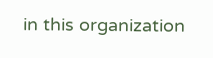in this organization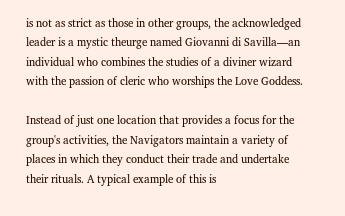is not as strict as those in other groups, the acknowledged leader is a mystic theurge named Giovanni di Savilla—an individual who combines the studies of a diviner wizard with the passion of cleric who worships the Love Goddess.

Instead of just one location that provides a focus for the group's activities, the Navigators maintain a variety of places in which they conduct their trade and undertake their rituals. A typical example of this is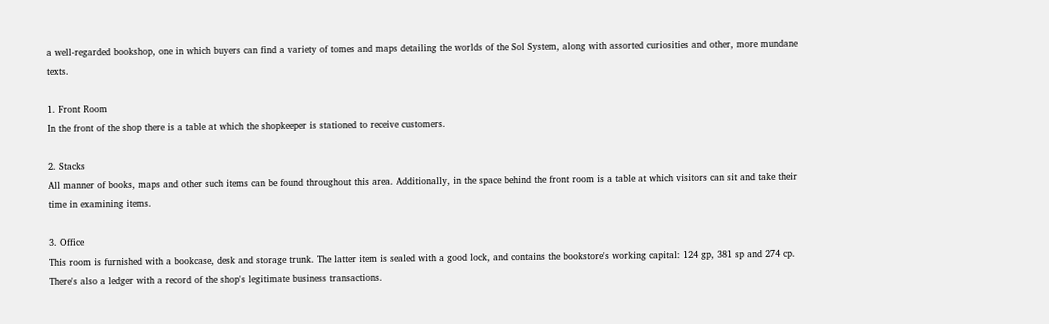a well-regarded bookshop, one in which buyers can find a variety of tomes and maps detailing the worlds of the Sol System, along with assorted curiosities and other, more mundane texts.

1. Front Room
In the front of the shop there is a table at which the shopkeeper is stationed to receive customers.

2. Stacks
All manner of books, maps and other such items can be found throughout this area. Additionally, in the space behind the front room is a table at which visitors can sit and take their time in examining items.

3. Office
This room is furnished with a bookcase, desk and storage trunk. The latter item is sealed with a good lock, and contains the bookstore's working capital: 124 gp, 381 sp and 274 cp. There's also a ledger with a record of the shop's legitimate business transactions.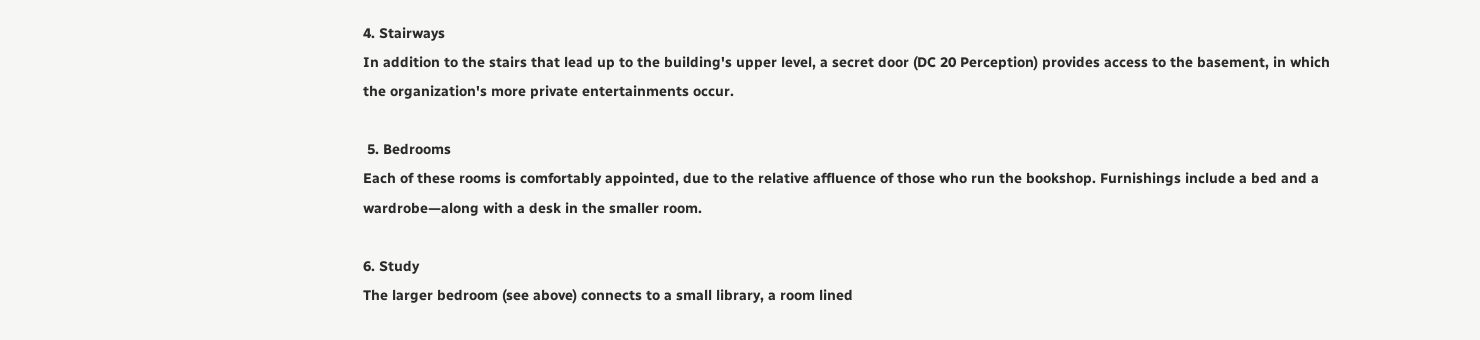4. Stairways
In addition to the stairs that lead up to the building's upper level, a secret door (DC 20 Perception) provides access to the basement, in which the organization's more private entertainments occur.

 5. Bedrooms
Each of these rooms is comfortably appointed, due to the relative affluence of those who run the bookshop. Furnishings include a bed and a wardrobe—along with a desk in the smaller room.

6. Study
The larger bedroom (see above) connects to a small library, a room lined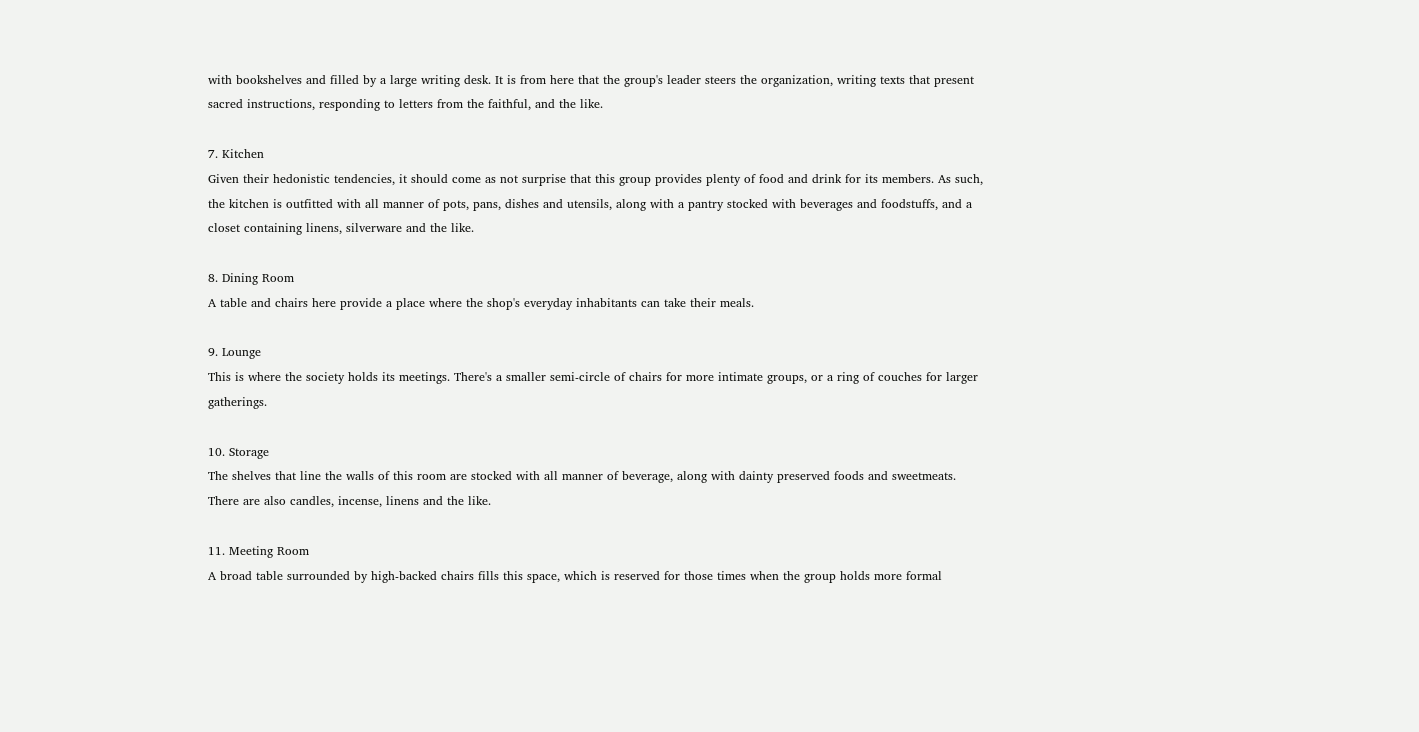with bookshelves and filled by a large writing desk. It is from here that the group's leader steers the organization, writing texts that present sacred instructions, responding to letters from the faithful, and the like.

7. Kitchen
Given their hedonistic tendencies, it should come as not surprise that this group provides plenty of food and drink for its members. As such, the kitchen is outfitted with all manner of pots, pans, dishes and utensils, along with a pantry stocked with beverages and foodstuffs, and a closet containing linens, silverware and the like.

8. Dining Room
A table and chairs here provide a place where the shop's everyday inhabitants can take their meals.

9. Lounge
This is where the society holds its meetings. There's a smaller semi-circle of chairs for more intimate groups, or a ring of couches for larger gatherings.

10. Storage
The shelves that line the walls of this room are stocked with all manner of beverage, along with dainty preserved foods and sweetmeats. There are also candles, incense, linens and the like.

11. Meeting Room
A broad table surrounded by high-backed chairs fills this space, which is reserved for those times when the group holds more formal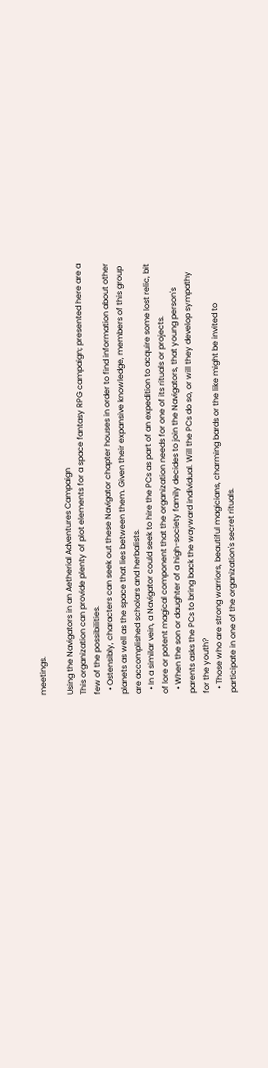meetings.

Using the Navigators in an Aetherial Adventures Campaign
This organization can provide plenty of plot elements for a space fantasy RPG campaign; presented here are a few of the possibilities.
  • Ostensibly, characters can seek out these Navigator chapter houses in order to find information about other planets as well as the space that lies between them. Given their expansive knowledge, members of this group are accomplished scholars and herbalists.
  • In a similar vein, a Navigator could seek to hire the PCs as part of an expedition to acquire some lost relic, bit of lore or potent magical component that the organization needs for one of its rituals or projects.
  • When the son or daughter of a high-society family decides to join the Navigators, that young person's parents asks the PCs to bring back the wayward individual. Will the PCs do so, or will they develop sympathy for the youth?
  • Those who are strong warriors, beautiful magicians, charming bards or the like might be invited to participate in one of the organization's secret rituals.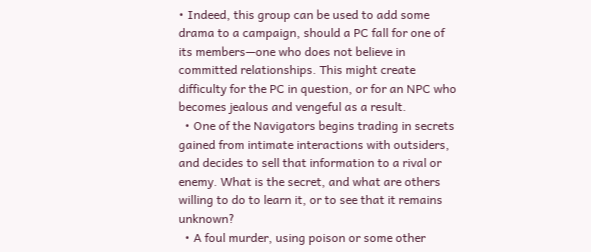• Indeed, this group can be used to add some drama to a campaign, should a PC fall for one of its members—one who does not believe in committed relationships. This might create difficulty for the PC in question, or for an NPC who becomes jealous and vengeful as a result.
  • One of the Navigators begins trading in secrets gained from intimate interactions with outsiders, and decides to sell that information to a rival or enemy. What is the secret, and what are others willing to do to learn it, or to see that it remains unknown?
  • A foul murder, using poison or some other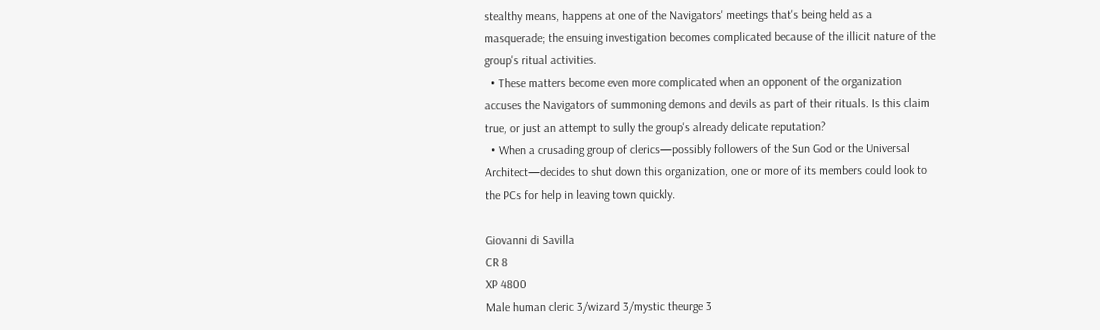stealthy means, happens at one of the Navigators' meetings that's being held as a masquerade; the ensuing investigation becomes complicated because of the illicit nature of the group's ritual activities.
  • These matters become even more complicated when an opponent of the organization accuses the Navigators of summoning demons and devils as part of their rituals. Is this claim true, or just an attempt to sully the group's already delicate reputation?
  • When a crusading group of clerics—possibly followers of the Sun God or the Universal Architect—decides to shut down this organization, one or more of its members could look to the PCs for help in leaving town quickly.

Giovanni di Savilla
CR 8
XP 4800
Male human cleric 3/wizard 3/mystic theurge 3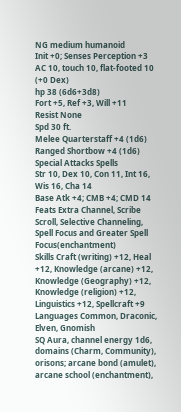NG medium humanoid
Init +0; Senses Perception +3
AC 10, touch 10, flat-footed 10 (+0 Dex)
hp 38 (6d6+3d8)
Fort +5, Ref +3, Will +11
Resist None
Spd 30 ft.
Melee Quarterstaff +4 (1d6)
Ranged Shortbow +4 (1d6)
Special Attacks Spells
Str 10, Dex 10, Con 11, Int 16, Wis 16, Cha 14
Base Atk +4; CMB +4; CMD 14
Feats Extra Channel, Scribe Scroll, Selective Channeling, Spell Focus and Greater Spell Focus(enchantment)
Skills Craft (writing) +12, Heal +12, Knowledge (arcane) +12, Knowledge (Geography) +12, Knowledge (religion) +12, Linguistics +12, Spellcraft +9
Languages Common, Draconic, Elven, Gnomish
SQ Aura, channel energy 1d6, domains (Charm, Community), orisons; arcane bond (amulet), arcane school (enchantment),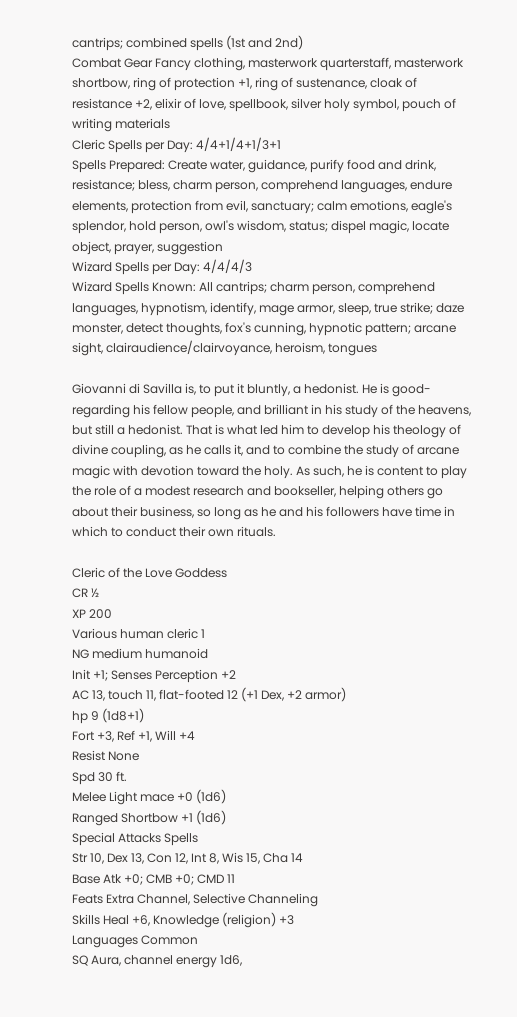cantrips; combined spells (1st and 2nd)
Combat Gear Fancy clothing, masterwork quarterstaff, masterwork shortbow, ring of protection +1, ring of sustenance, cloak of resistance +2, elixir of love, spellbook, silver holy symbol, pouch of writing materials
Cleric Spells per Day: 4/4+1/4+1/3+1
Spells Prepared: Create water, guidance, purify food and drink, resistance; bless, charm person, comprehend languages, endure elements, protection from evil, sanctuary; calm emotions, eagle's splendor, hold person, owl's wisdom, status; dispel magic, locate object, prayer, suggestion
Wizard Spells per Day: 4/4/4/3
Wizard Spells Known: All cantrips; charm person, comprehend languages, hypnotism, identify, mage armor, sleep, true strike; daze monster, detect thoughts, fox's cunning, hypnotic pattern; arcane sight, clairaudience/clairvoyance, heroism, tongues

Giovanni di Savilla is, to put it bluntly, a hedonist. He is good-regarding his fellow people, and brilliant in his study of the heavens, but still a hedonist. That is what led him to develop his theology of divine coupling, as he calls it, and to combine the study of arcane magic with devotion toward the holy. As such, he is content to play the role of a modest research and bookseller, helping others go about their business, so long as he and his followers have time in which to conduct their own rituals.

Cleric of the Love Goddess
CR ½
XP 200
Various human cleric 1
NG medium humanoid
Init +1; Senses Perception +2
AC 13, touch 11, flat-footed 12 (+1 Dex, +2 armor)
hp 9 (1d8+1)
Fort +3, Ref +1, Will +4
Resist None
Spd 30 ft.
Melee Light mace +0 (1d6)
Ranged Shortbow +1 (1d6)
Special Attacks Spells
Str 10, Dex 13, Con 12, Int 8, Wis 15, Cha 14
Base Atk +0; CMB +0; CMD 11
Feats Extra Channel, Selective Channeling
Skills Heal +6, Knowledge (religion) +3
Languages Common
SQ Aura, channel energy 1d6,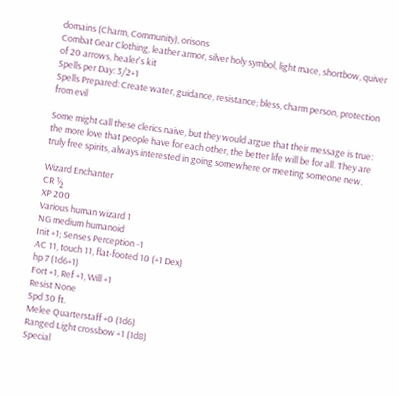domains (Charm, Community), orisons
Combat Gear Clothing, leather armor, silver holy symbol, light mace, shortbow, quiver of 20 arrows, healer's kit
Spells per Day: 3/2+1
Spells Prepared: Create water, guidance, resistance; bless, charm person, protection from evil

Some might call these clerics naive, but they would argue that their message is true: the more love that people have for each other, the better life will be for all. They are truly free spirits, always interested in going somewhere or meeting someone new.

Wizard Enchanter
CR ½
XP 200
Various human wizard 1
NG medium humanoid
Init +1; Senses Perception -1
AC 11, touch 11, flat-footed 10 (+1 Dex)
hp 7 (1d6+1)
Fort +1, Ref +1, Will +1
Resist None
Spd 30 ft.
Melee Quarterstaff +0 (1d6)
Ranged Light crossbow +1 (1d8)
Special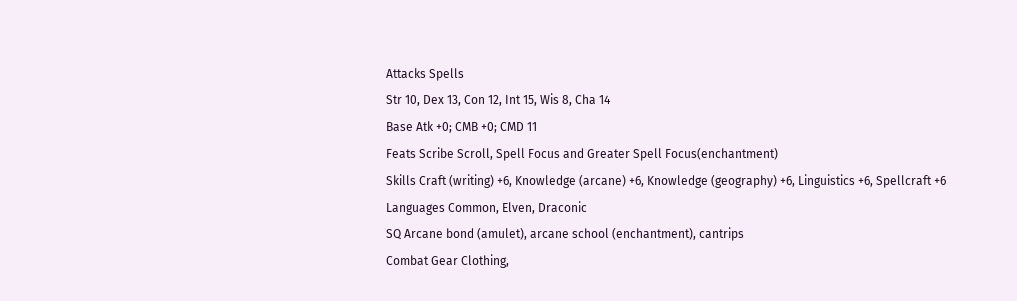Attacks Spells
Str 10, Dex 13, Con 12, Int 15, Wis 8, Cha 14
Base Atk +0; CMB +0; CMD 11
Feats Scribe Scroll, Spell Focus and Greater Spell Focus(enchantment)
Skills Craft (writing) +6, Knowledge (arcane) +6, Knowledge (geography) +6, Linguistics +6, Spellcraft +6
Languages Common, Elven, Draconic
SQ Arcane bond (amulet), arcane school (enchantment), cantrips
Combat Gear Clothing,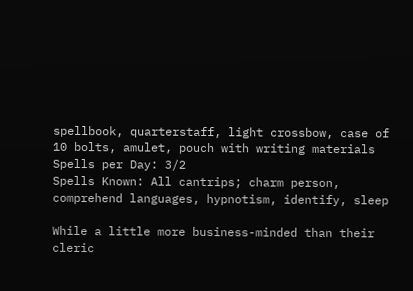spellbook, quarterstaff, light crossbow, case of 10 bolts, amulet, pouch with writing materials
Spells per Day: 3/2
Spells Known: All cantrips; charm person, comprehend languages, hypnotism, identify, sleep

While a little more business-minded than their cleric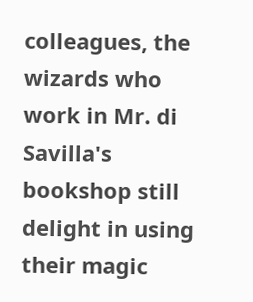colleagues, the wizards who work in Mr. di Savilla's bookshop still delight in using their magic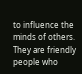to influence the minds of others. They are friendly people who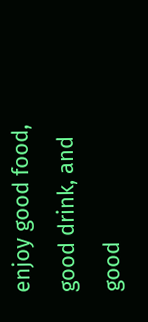enjoy good food, good drink, and good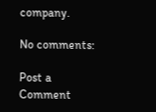company.

No comments:

Post a Comment